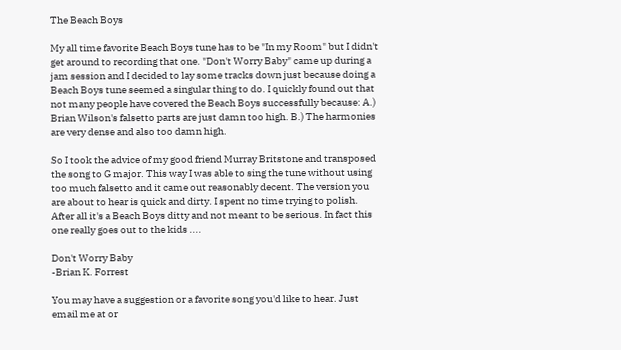The Beach Boys

My all time favorite Beach Boys tune has to be "In my Room" but I didn't get around to recording that one. "Don't Worry Baby" came up during a jam session and I decided to lay some tracks down just because doing a Beach Boys tune seemed a singular thing to do. I quickly found out that not many people have covered the Beach Boys successfully because: A.) Brian Wilson's falsetto parts are just damn too high. B.) The harmonies are very dense and also too damn high.

So I took the advice of my good friend Murray Britstone and transposed the song to G major. This way I was able to sing the tune without using too much falsetto and it came out reasonably decent. The version you are about to hear is quick and dirty. I spent no time trying to polish. After all it's a Beach Boys ditty and not meant to be serious. In fact this one really goes out to the kids ....

Don't Worry Baby
-Brian K. Forrest

You may have a suggestion or a favorite song you'd like to hear. Just email me at or